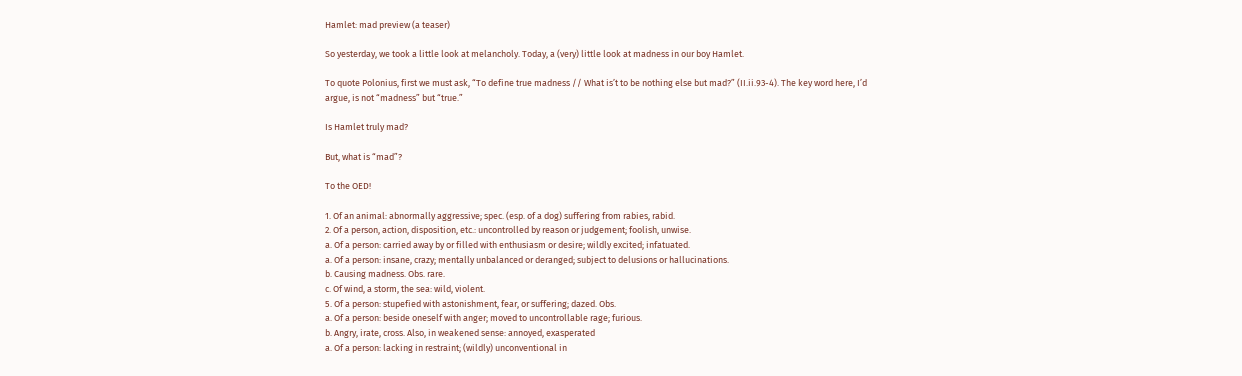Hamlet: mad preview (a teaser)

So yesterday, we took a little look at melancholy. Today, a (very) little look at madness in our boy Hamlet.

To quote Polonius, first we must ask, “To define true madness // What is’t to be nothing else but mad?” (II.ii.93-4). The key word here, I’d argue, is not “madness” but “true.”

Is Hamlet truly mad?

But, what is “mad”?

To the OED!

1. Of an animal: abnormally aggressive; spec. (esp. of a dog) suffering from rabies, rabid.
2. Of a person, action, disposition, etc.: uncontrolled by reason or judgement; foolish, unwise.
a. Of a person: carried away by or filled with enthusiasm or desire; wildly excited; infatuated.
a. Of a person: insane, crazy; mentally unbalanced or deranged; subject to delusions or hallucinations.
b. Causing madness. Obs. rare.
c. Of wind, a storm, the sea: wild, violent.
5. Of a person: stupefied with astonishment, fear, or suffering; dazed. Obs.
a. Of a person: beside oneself with anger; moved to uncontrollable rage; furious.
b. Angry, irate, cross. Also, in weakened sense: annoyed, exasperated
a. Of a person: lacking in restraint; (wildly) unconventional in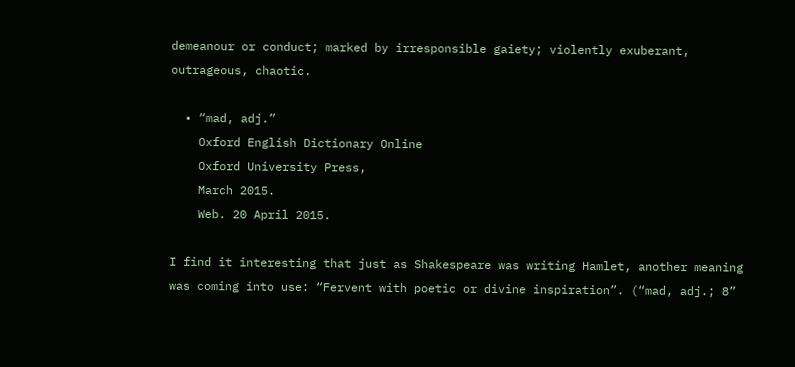demeanour or conduct; marked by irresponsible gaiety; violently exuberant, outrageous, chaotic.

  • “mad, adj.”
    Oxford English Dictionary Online
    Oxford University Press,
    March 2015.
    Web. 20 April 2015.

I find it interesting that just as Shakespeare was writing Hamlet, another meaning was coming into use: “Fervent with poetic or divine inspiration”. (“mad, adj.; 8”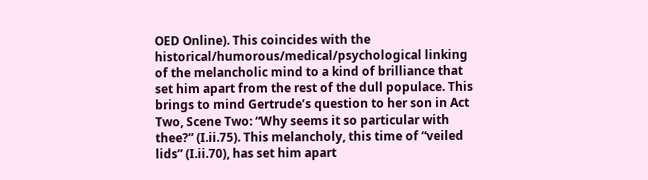OED Online). This coincides with the historical/humorous/medical/psychological linking of the melancholic mind to a kind of brilliance that set him apart from the rest of the dull populace. This brings to mind Gertrude’s question to her son in Act Two, Scene Two: “Why seems it so particular with thee?” (I.ii.75). This melancholy, this time of “veiled lids” (I.ii.70), has set him apart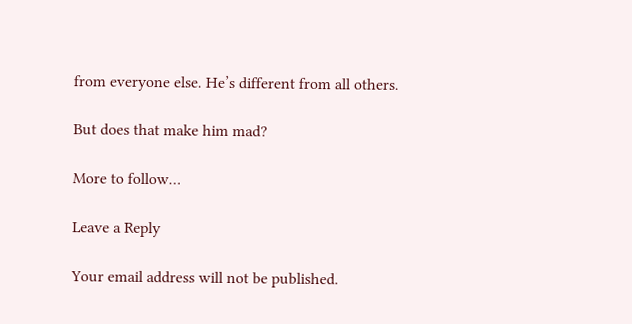from everyone else. He’s different from all others.

But does that make him mad?

More to follow…

Leave a Reply

Your email address will not be published.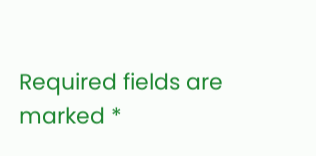Required fields are marked *